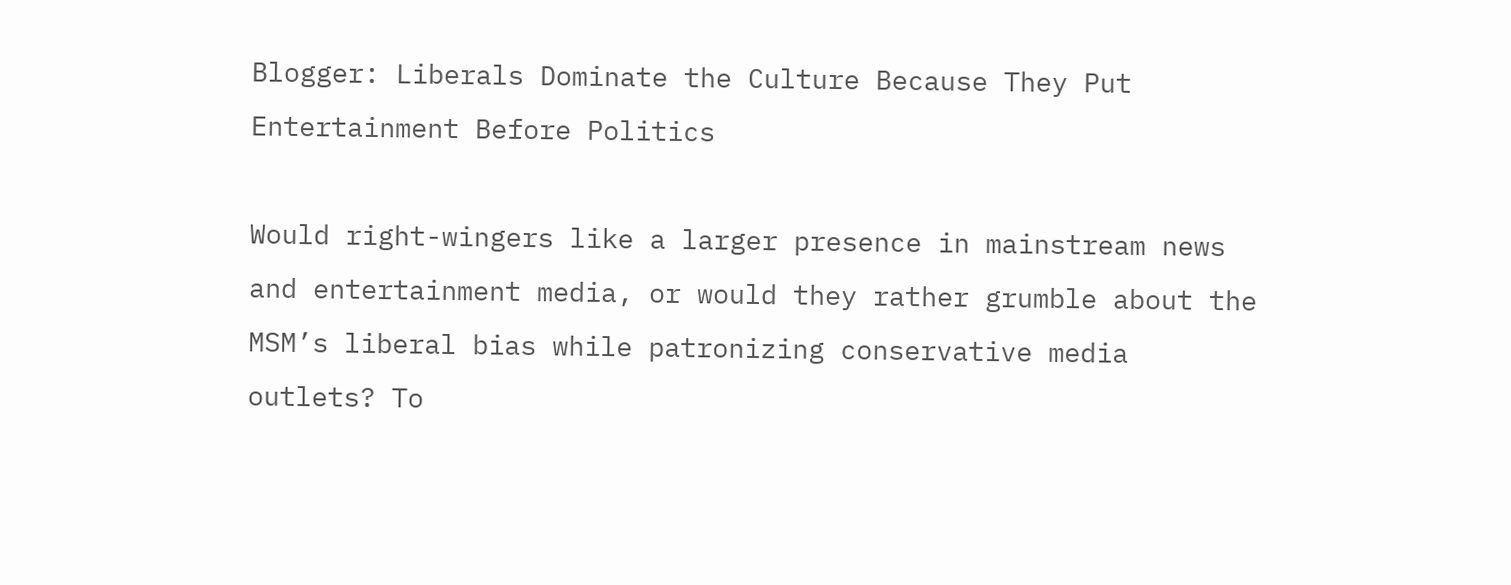Blogger: Liberals Dominate the Culture Because They Put Entertainment Before Politics

Would right-wingers like a larger presence in mainstream news and entertainment media, or would they rather grumble about the MSM’s liberal bias while patronizing conservative media outlets? To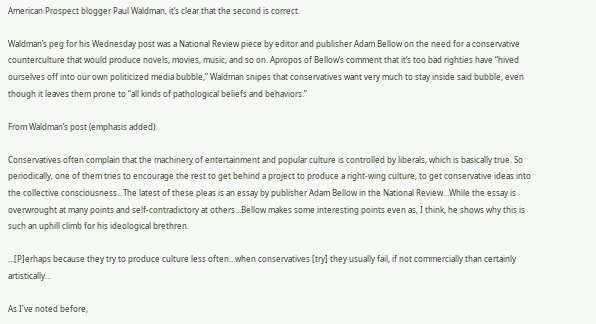American Prospect blogger Paul Waldman, it’s clear that the second is correct.

Waldman’s peg for his Wednesday post was a National Review piece by editor and publisher Adam Bellow on the need for a conservative counterculture that would produce novels, movies, music, and so on. Apropos of Bellow’s comment that it’s too bad righties have “hived ourselves off into our own politicized media bubble,” Waldman snipes that conservatives want very much to stay inside said bubble, even though it leaves them prone to “all kinds of pathological beliefs and behaviors.”

From Waldman’s post (emphasis added):

Conservatives often complain that the machinery of entertainment and popular culture is controlled by liberals, which is basically true. So periodically, one of them tries to encourage the rest to get behind a project to produce a right-wing culture, to get conservative ideas into the collective consciousness…The latest of these pleas is an essay by publisher Adam Bellow in the National Review…While the essay is overwrought at many points and self-contradictory at others…Bellow makes some interesting points even as, I think, he shows why this is such an uphill climb for his ideological brethren.

…[P]erhaps because they try to produce culture less often…when conservatives [try] they usually fail, if not commercially than certainly artistically…

As I've noted before,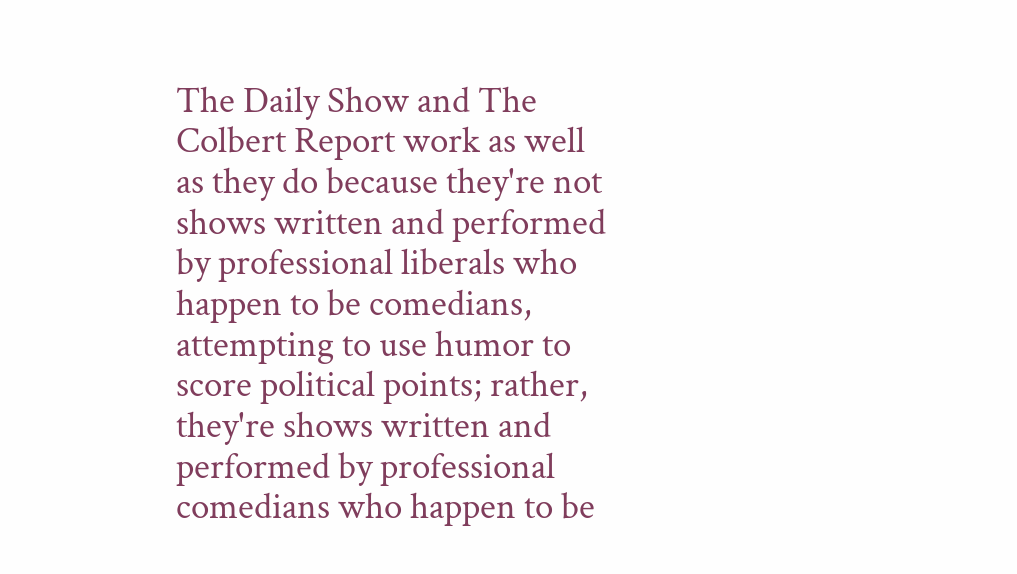The Daily Show and The Colbert Report work as well as they do because they're not shows written and performed by professional liberals who happen to be comedians, attempting to use humor to score political points; rather, they're shows written and performed by professional comedians who happen to be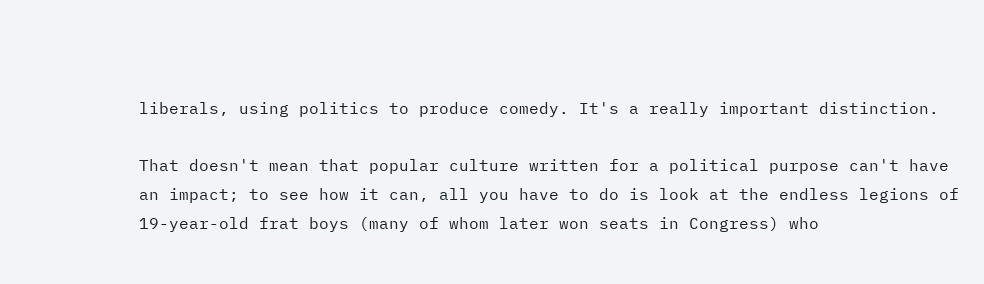liberals, using politics to produce comedy. It's a really important distinction.

That doesn't mean that popular culture written for a political purpose can't have an impact; to see how it can, all you have to do is look at the endless legions of 19-year-old frat boys (many of whom later won seats in Congress) who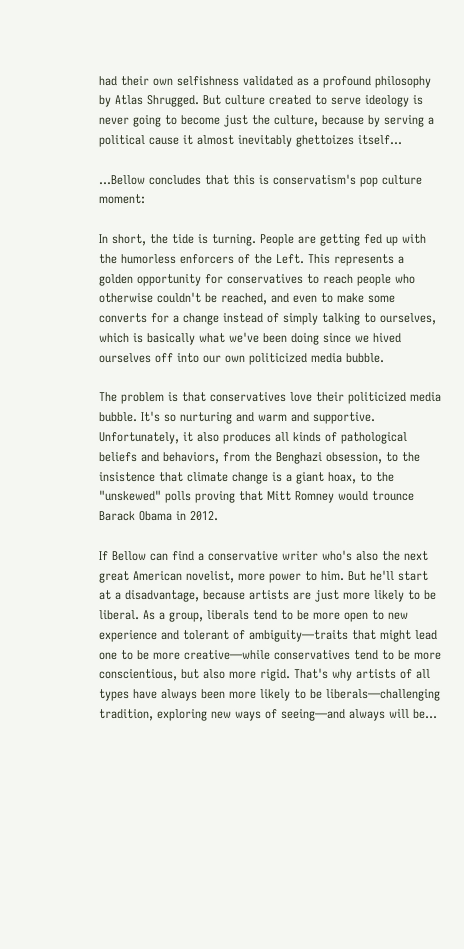had their own selfishness validated as a profound philosophy by Atlas Shrugged. But culture created to serve ideology is never going to become just the culture, because by serving a political cause it almost inevitably ghettoizes itself...

…Bellow concludes that this is conservatism's pop culture moment:

In short, the tide is turning. People are getting fed up with the humorless enforcers of the Left. This represents a golden opportunity for conservatives to reach people who otherwise couldn't be reached, and even to make some converts for a change instead of simply talking to ourselves, which is basically what we've been doing since we hived ourselves off into our own politicized media bubble.

The problem is that conservatives love their politicized media bubble. It's so nurturing and warm and supportive. Unfortunately, it also produces all kinds of pathological beliefs and behaviors, from the Benghazi obsession, to the insistence that climate change is a giant hoax, to the "unskewed" polls proving that Mitt Romney would trounce Barack Obama in 2012.

If Bellow can find a conservative writer who's also the next great American novelist, more power to him. But he'll start at a disadvantage, because artists are just more likely to be liberal. As a group, liberals tend to be more open to new experience and tolerant of ambiguity—traits that might lead one to be more creative—while conservatives tend to be more conscientious, but also more rigid. That's why artists of all types have always been more likely to be liberals—challenging tradition, exploring new ways of seeing—and always will be…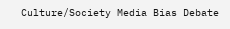Culture/Society Media Bias Debate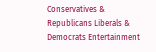Conservatives & Republicans Liberals & Democrats Entertainment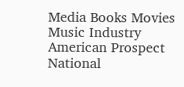Media Books Movies Music Industry American Prospect National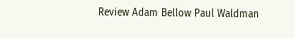Review Adam Bellow Paul Waldman